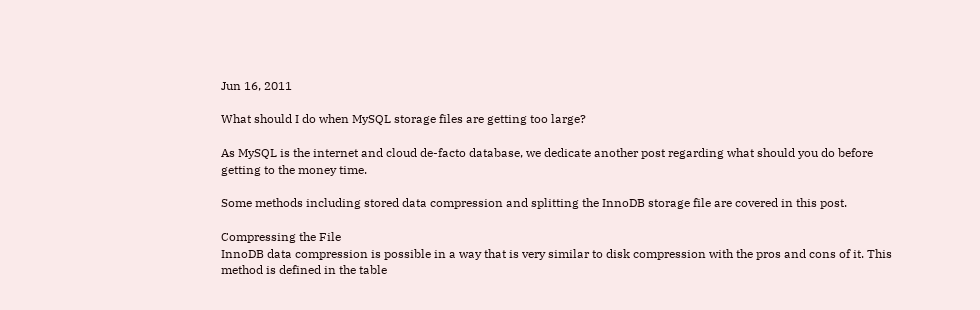Jun 16, 2011

What should I do when MySQL storage files are getting too large?

As MySQL is the internet and cloud de-facto database, we dedicate another post regarding what should you do before getting to the money time.

Some methods including stored data compression and splitting the InnoDB storage file are covered in this post.

Compressing the File
InnoDB data compression is possible in a way that is very similar to disk compression with the pros and cons of it. This method is defined in the table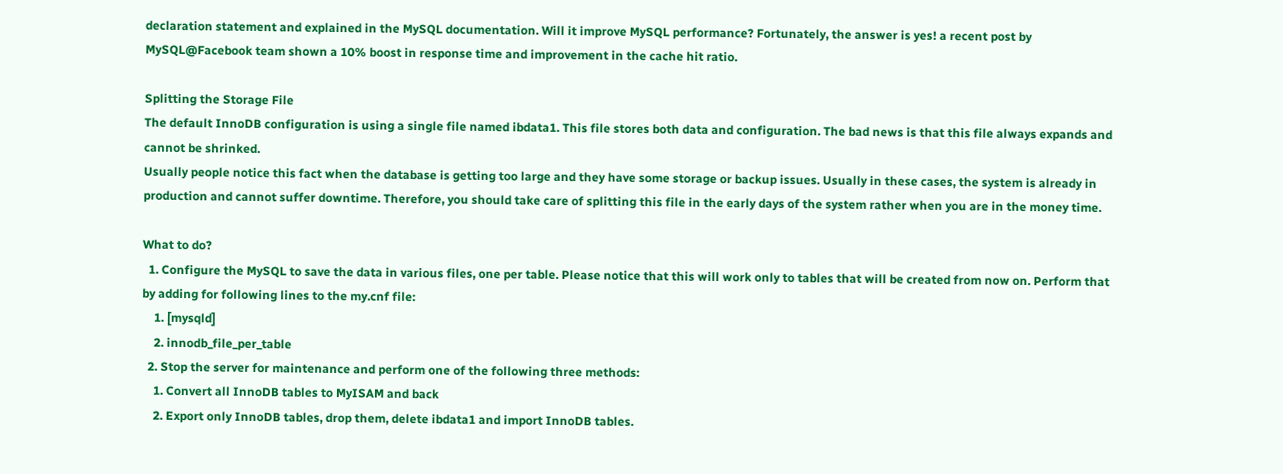declaration statement and explained in the MySQL documentation. Will it improve MySQL performance? Fortunately, the answer is yes! a recent post by MySQL@Facebook team shown a 10% boost in response time and improvement in the cache hit ratio.

Splitting the Storage File
The default InnoDB configuration is using a single file named ibdata1. This file stores both data and configuration. The bad news is that this file always expands and cannot be shrinked.
Usually people notice this fact when the database is getting too large and they have some storage or backup issues. Usually in these cases, the system is already in production and cannot suffer downtime. Therefore, you should take care of splitting this file in the early days of the system rather when you are in the money time.

What to do?
  1. Configure the MySQL to save the data in various files, one per table. Please notice that this will work only to tables that will be created from now on. Perform that by adding for following lines to the my.cnf file:
    1. [mysqld]
    2. innodb_file_per_table
  2. Stop the server for maintenance and perform one of the following three methods:
    1. Convert all InnoDB tables to MyISAM and back
    2. Export only InnoDB tables, drop them, delete ibdata1 and import InnoDB tables.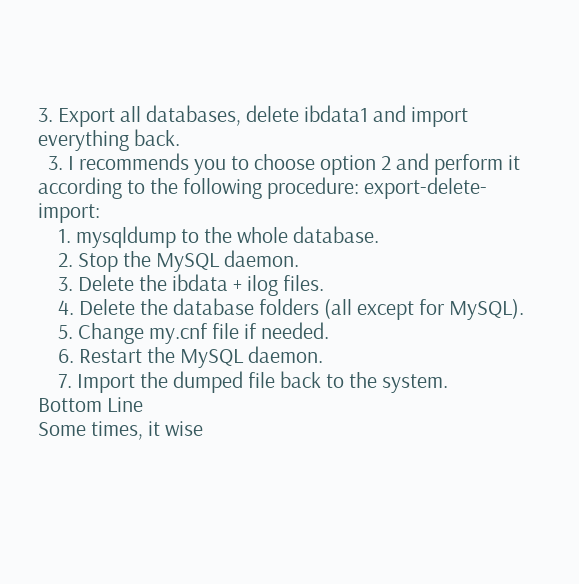3. Export all databases, delete ibdata1 and import everything back.
  3. I recommends you to choose option 2 and perform it according to the following procedure: export-delete-import:
    1. mysqldump to the whole database.
    2. Stop the MySQL daemon.
    3. Delete the ibdata + ilog files.
    4. Delete the database folders (all except for MySQL).
    5. Change my.cnf file if needed.
    6. Restart the MySQL daemon.
    7. Import the dumped file back to the system.
Bottom Line
Some times, it wise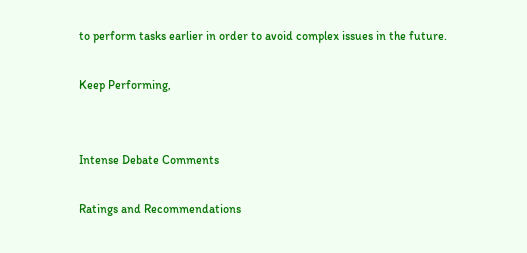to perform tasks earlier in order to avoid complex issues in the future.

Keep Performing,


Intense Debate Comments

Ratings and Recommendations